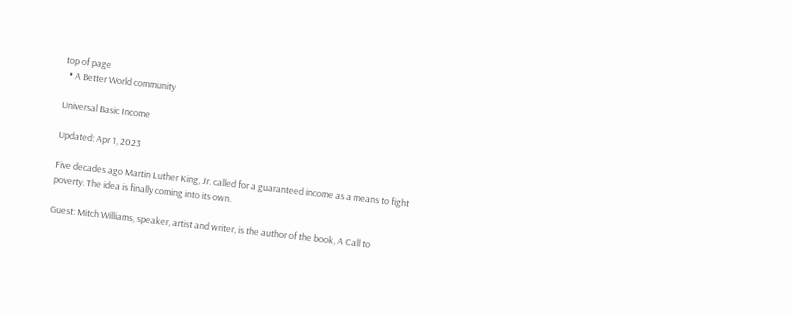top of page
  • A Better World community

Universal Basic Income

Updated: Apr 1, 2023

Five decades ago Martin Luther King, Jr. called for a guaranteed income as a means to fight poverty. The idea is finally coming into its own.

Guest: Mitch Williams, speaker, artist and writer, is the author of the book, A Call to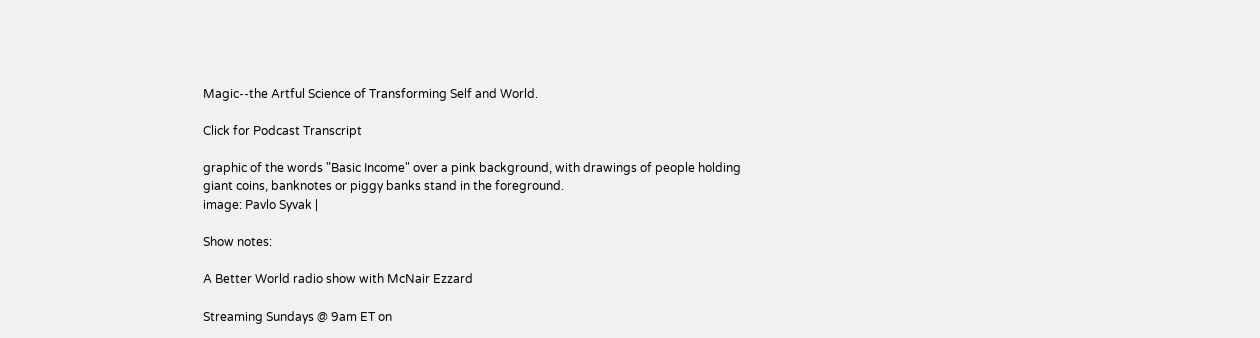Magic--the Artful Science of Transforming Self and World.

Click for Podcast Transcript

graphic of the words "Basic Income" over a pink background, with drawings of people holding giant coins, banknotes or piggy banks stand in the foreground.
image: Pavlo Syvak |

Show notes:

A Better World radio show with McNair Ezzard

Streaming Sundays @ 9am ET on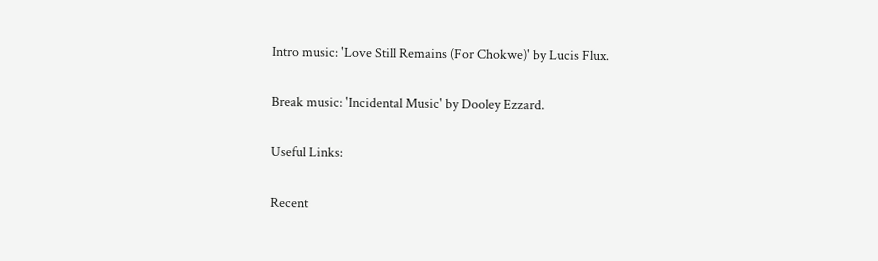Intro music: 'Love Still Remains (For Chokwe)' by Lucis Flux.

Break music: 'Incidental Music' by Dooley Ezzard.

Useful Links:

Recent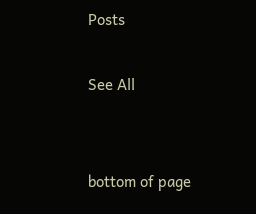Posts

See All


bottom of page